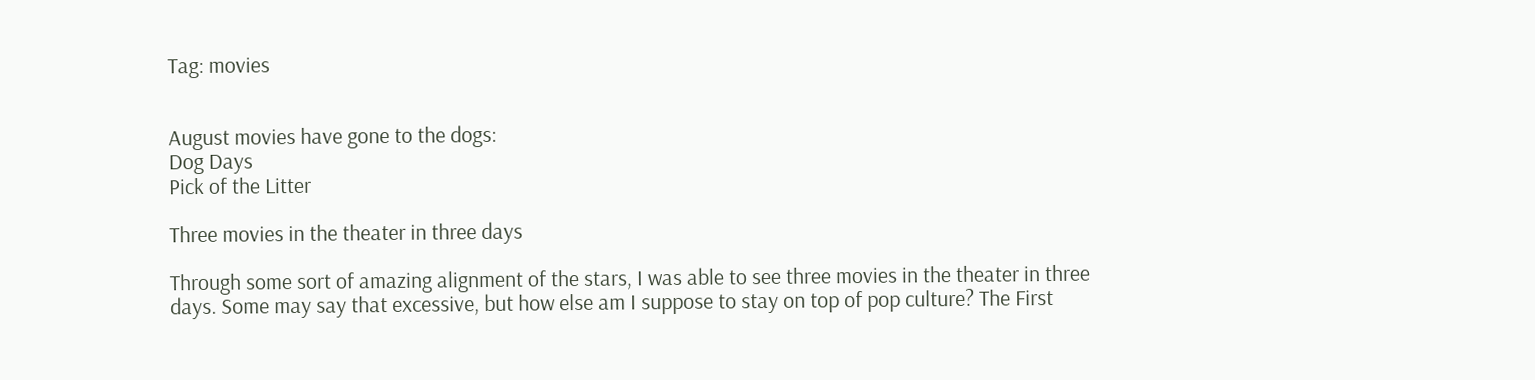Tag: movies


August movies have gone to the dogs:
Dog Days
Pick of the Litter

Three movies in the theater in three days

Through some sort of amazing alignment of the stars, I was able to see three movies in the theater in three days. Some may say that excessive, but how else am I suppose to stay on top of pop culture? The First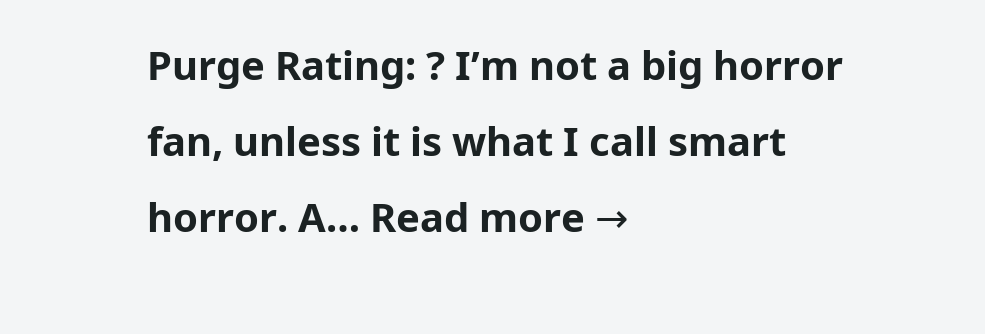Purge Rating: ? I’m not a big horror fan, unless it is what I call smart horror. A… Read more →